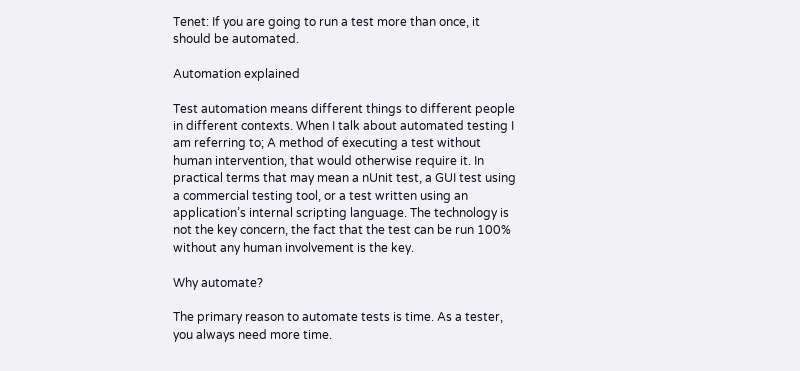Tenet: If you are going to run a test more than once, it should be automated.

Automation explained

Test automation means different things to different people in different contexts. When I talk about automated testing I am referring to; A method of executing a test without human intervention, that would otherwise require it. In practical terms that may mean a nUnit test, a GUI test using a commercial testing tool, or a test written using an application’s internal scripting language. The technology is not the key concern, the fact that the test can be run 100% without any human involvement is the key.

Why automate?

The primary reason to automate tests is time. As a tester, you always need more time.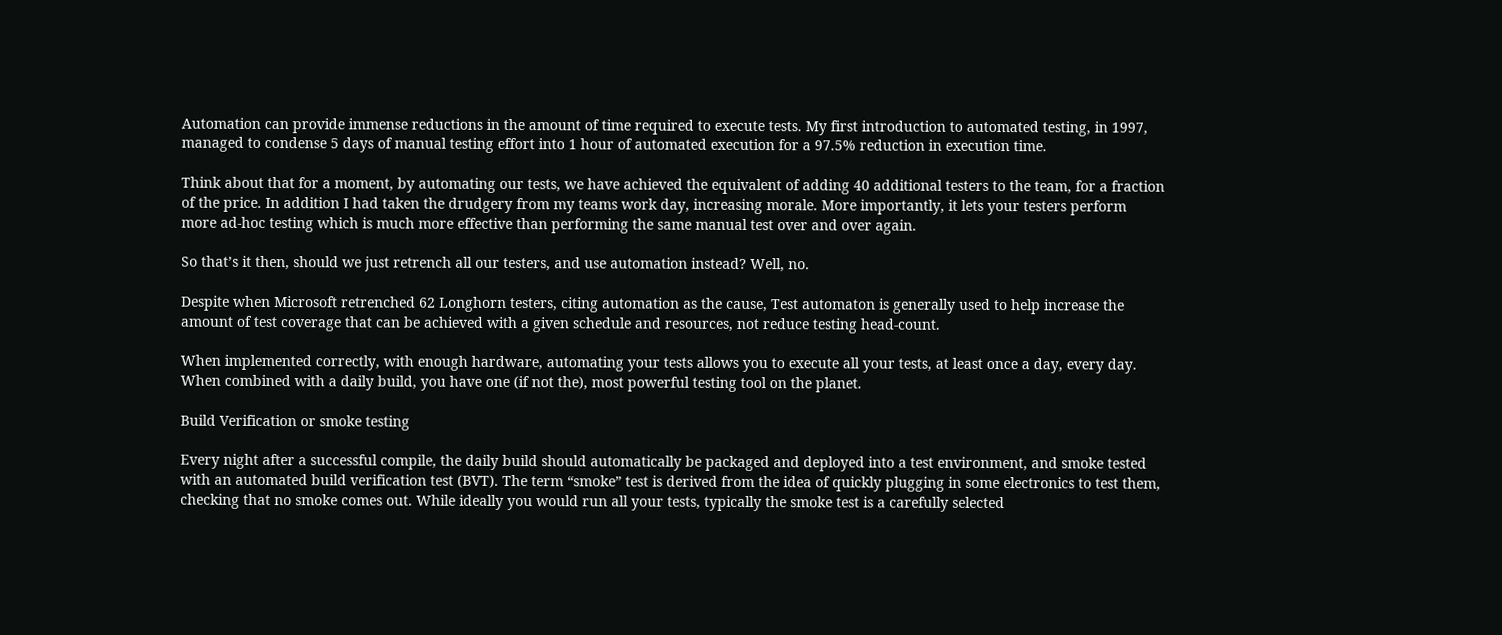Automation can provide immense reductions in the amount of time required to execute tests. My first introduction to automated testing, in 1997, managed to condense 5 days of manual testing effort into 1 hour of automated execution for a 97.5% reduction in execution time.

Think about that for a moment, by automating our tests, we have achieved the equivalent of adding 40 additional testers to the team, for a fraction of the price. In addition I had taken the drudgery from my teams work day, increasing morale. More importantly, it lets your testers perform more ad-hoc testing which is much more effective than performing the same manual test over and over again.

So that’s it then, should we just retrench all our testers, and use automation instead? Well, no.

Despite when Microsoft retrenched 62 Longhorn testers, citing automation as the cause, Test automaton is generally used to help increase the amount of test coverage that can be achieved with a given schedule and resources, not reduce testing head-count.

When implemented correctly, with enough hardware, automating your tests allows you to execute all your tests, at least once a day, every day. When combined with a daily build, you have one (if not the), most powerful testing tool on the planet.

Build Verification or smoke testing

Every night after a successful compile, the daily build should automatically be packaged and deployed into a test environment, and smoke tested with an automated build verification test (BVT). The term “smoke” test is derived from the idea of quickly plugging in some electronics to test them, checking that no smoke comes out. While ideally you would run all your tests, typically the smoke test is a carefully selected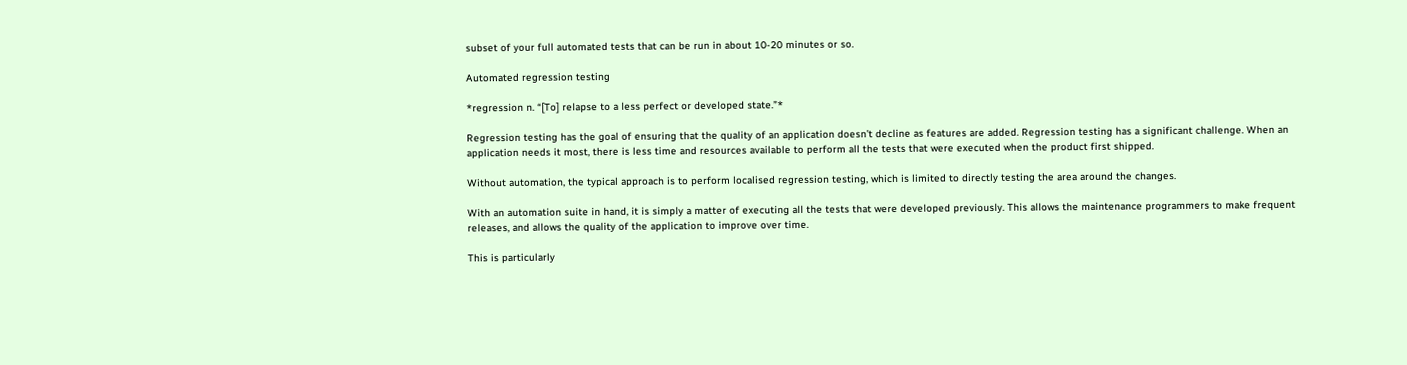subset of your full automated tests that can be run in about 10-20 minutes or so.

Automated regression testing

*regression n. “[To] relapse to a less perfect or developed state.”*

Regression testing has the goal of ensuring that the quality of an application doesn’t decline as features are added. Regression testing has a significant challenge. When an application needs it most, there is less time and resources available to perform all the tests that were executed when the product first shipped.

Without automation, the typical approach is to perform localised regression testing, which is limited to directly testing the area around the changes.

With an automation suite in hand, it is simply a matter of executing all the tests that were developed previously. This allows the maintenance programmers to make frequent releases, and allows the quality of the application to improve over time.

This is particularly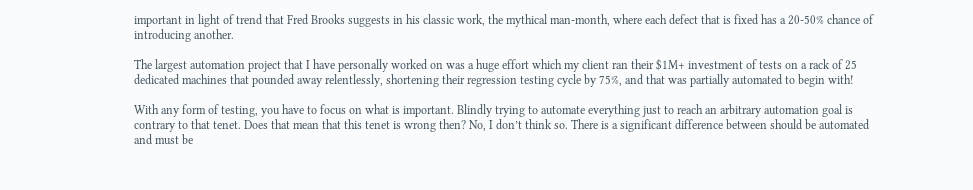important in light of trend that Fred Brooks suggests in his classic work, the mythical man-month, where each defect that is fixed has a 20-50% chance of introducing another.

The largest automation project that I have personally worked on was a huge effort which my client ran their $1M+ investment of tests on a rack of 25 dedicated machines that pounded away relentlessly, shortening their regression testing cycle by 75%, and that was partially automated to begin with!

With any form of testing, you have to focus on what is important. Blindly trying to automate everything just to reach an arbitrary automation goal is contrary to that tenet. Does that mean that this tenet is wrong then? No, I don’t think so. There is a significant difference between should be automated and must be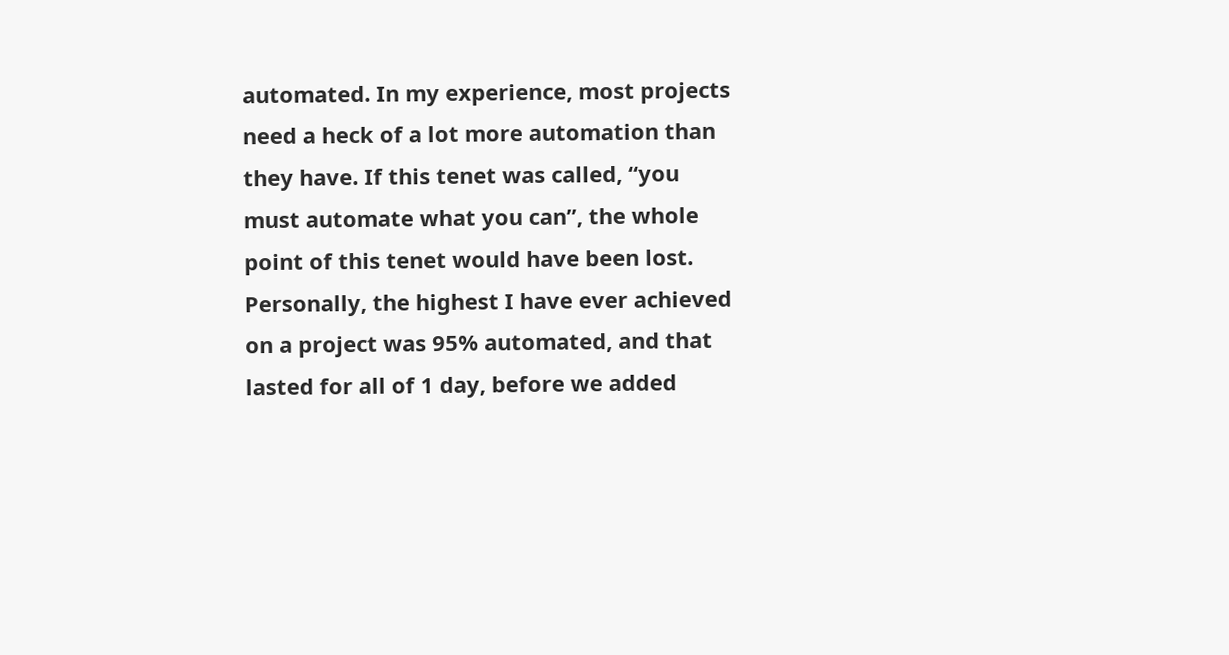automated. In my experience, most projects need a heck of a lot more automation than they have. If this tenet was called, “you must automate what you can”, the whole point of this tenet would have been lost. Personally, the highest I have ever achieved on a project was 95% automated, and that lasted for all of 1 day, before we added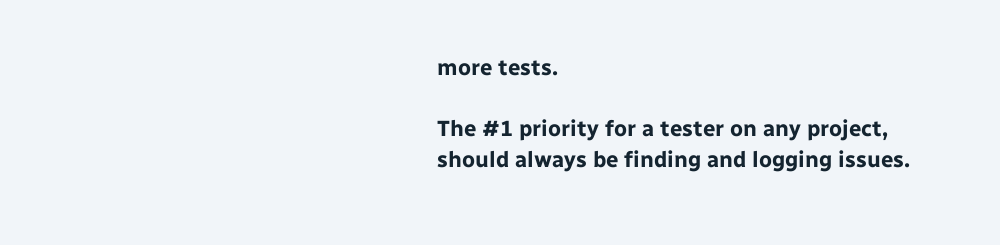more tests.

The #1 priority for a tester on any project, should always be finding and logging issues.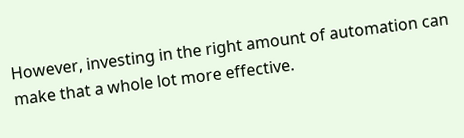However, investing in the right amount of automation can make that a whole lot more effective.